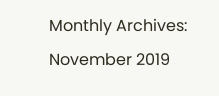Monthly Archives: November 2019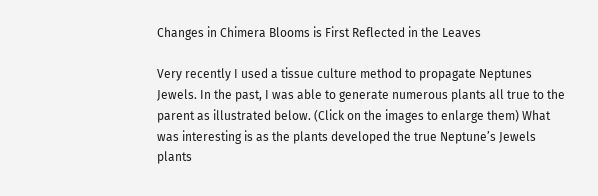Changes in Chimera Blooms is First Reflected in the Leaves

Very recently I used a tissue culture method to propagate Neptunes Jewels. In the past, I was able to generate numerous plants all true to the parent as illustrated below. (Click on the images to enlarge them) What was interesting is as the plants developed the true Neptune’s Jewels plants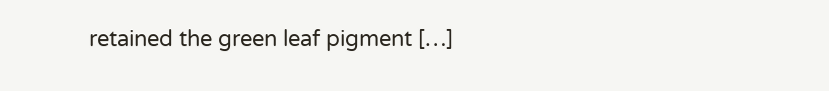retained the green leaf pigment […]